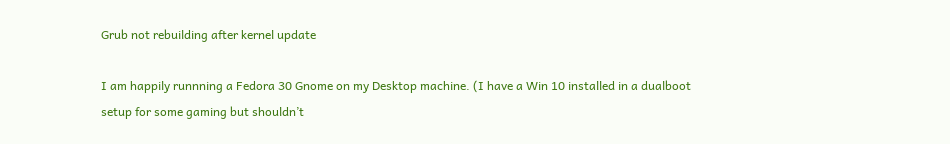Grub not rebuilding after kernel update

I am happily runnning a Fedora 30 Gnome on my Desktop machine. (I have a Win 10 installed in a dualboot setup for some gaming but shouldn’t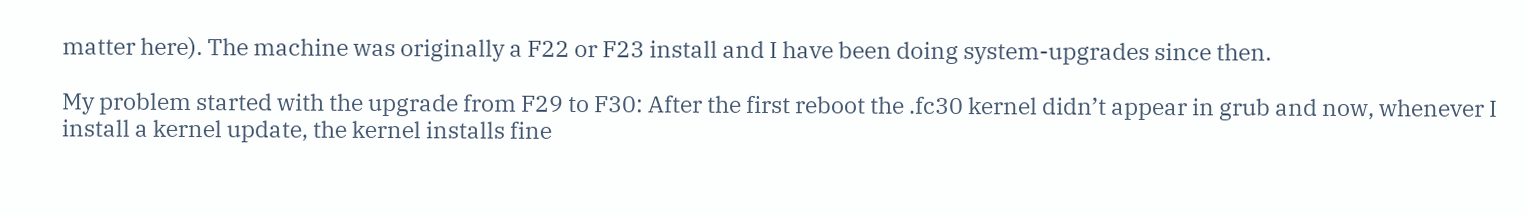matter here). The machine was originally a F22 or F23 install and I have been doing system-upgrades since then.

My problem started with the upgrade from F29 to F30: After the first reboot the .fc30 kernel didn’t appear in grub and now, whenever I install a kernel update, the kernel installs fine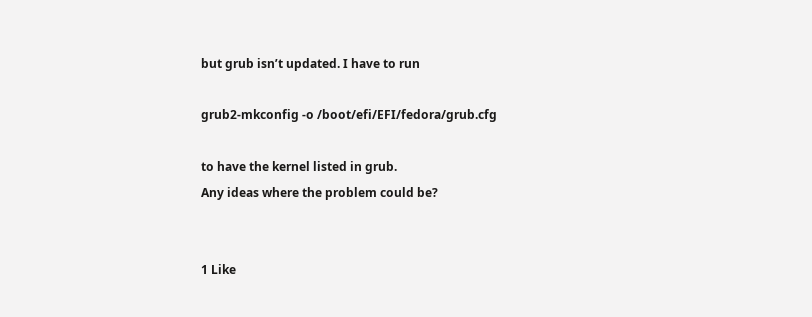but grub isn’t updated. I have to run

grub2-mkconfig -o /boot/efi/EFI/fedora/grub.cfg

to have the kernel listed in grub.
Any ideas where the problem could be?


1 Like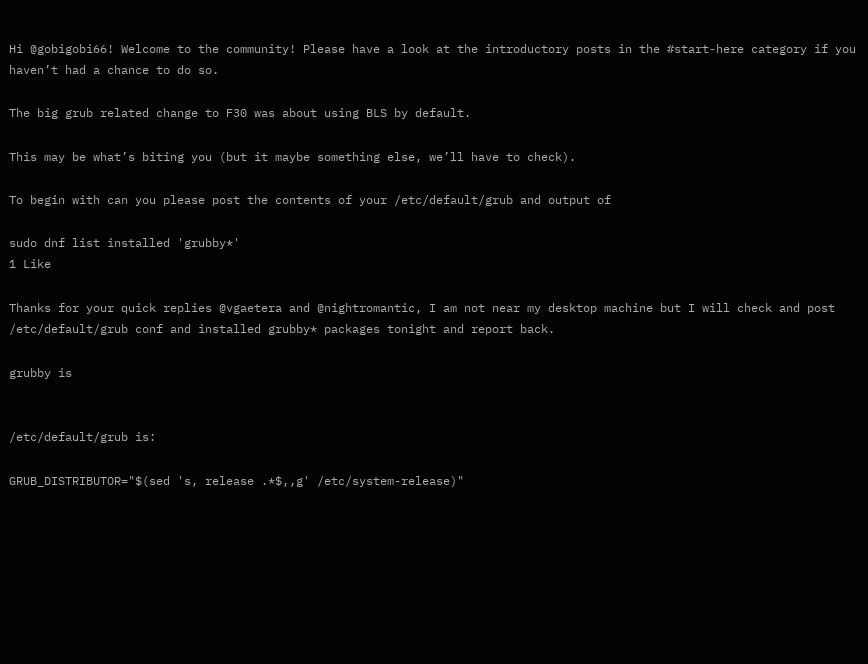Hi @gobigobi66! Welcome to the community! Please have a look at the introductory posts in the #start-here category if you haven’t had a chance to do so.

The big grub related change to F30 was about using BLS by default.

This may be what’s biting you (but it maybe something else, we’ll have to check).

To begin with can you please post the contents of your /etc/default/grub and output of

sudo dnf list installed 'grubby*'
1 Like

Thanks for your quick replies @vgaetera and @nightromantic, I am not near my desktop machine but I will check and post /etc/default/grub conf and installed grubby* packages tonight and report back.

grubby is


/etc/default/grub is:

GRUB_DISTRIBUTOR="$(sed 's, release .*$,,g' /etc/system-release)"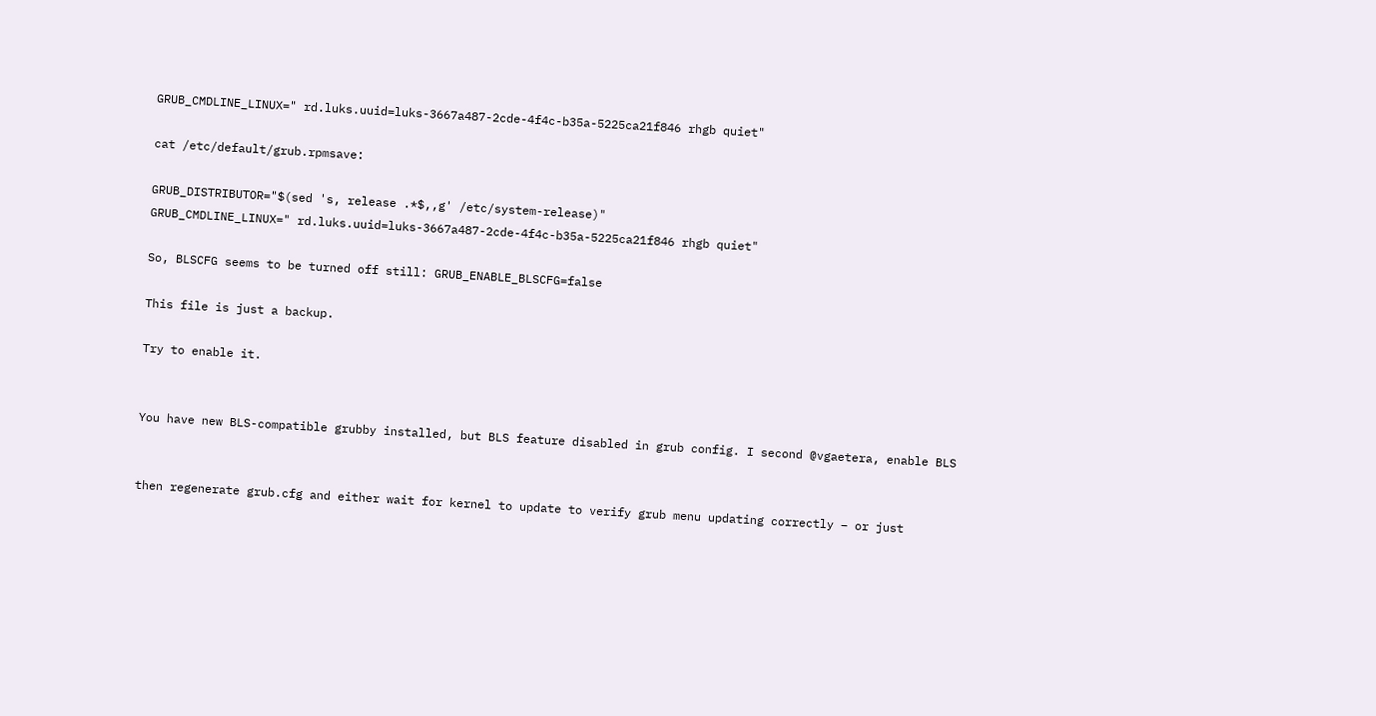GRUB_CMDLINE_LINUX=" rd.luks.uuid=luks-3667a487-2cde-4f4c-b35a-5225ca21f846 rhgb quiet"

cat /etc/default/grub.rpmsave:

GRUB_DISTRIBUTOR="$(sed 's, release .*$,,g' /etc/system-release)"
GRUB_CMDLINE_LINUX=" rd.luks.uuid=luks-3667a487-2cde-4f4c-b35a-5225ca21f846 rhgb quiet"

So, BLSCFG seems to be turned off still: GRUB_ENABLE_BLSCFG=false

This file is just a backup.

Try to enable it.


You have new BLS-compatible grubby installed, but BLS feature disabled in grub config. I second @vgaetera, enable BLS


then regenerate grub.cfg and either wait for kernel to update to verify grub menu updating correctly – or just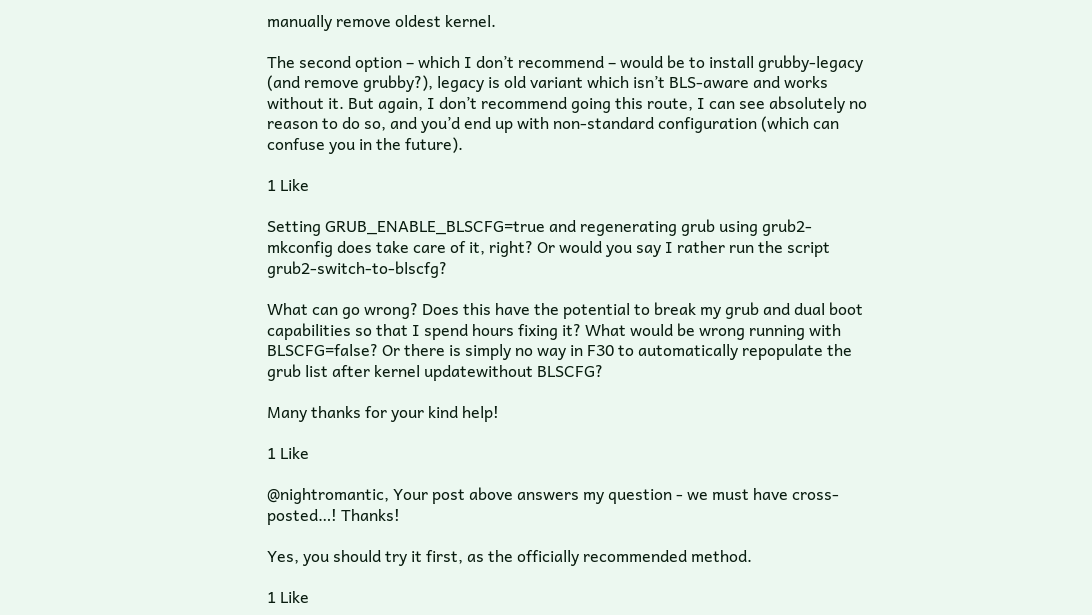manually remove oldest kernel.

The second option – which I don’t recommend – would be to install grubby-legacy (and remove grubby?), legacy is old variant which isn’t BLS-aware and works without it. But again, I don’t recommend going this route, I can see absolutely no reason to do so, and you’d end up with non-standard configuration (which can confuse you in the future).

1 Like

Setting GRUB_ENABLE_BLSCFG=true and regenerating grub using grub2-mkconfig does take care of it, right? Or would you say I rather run the script grub2-switch-to-blscfg?

What can go wrong? Does this have the potential to break my grub and dual boot capabilities so that I spend hours fixing it? What would be wrong running with BLSCFG=false? Or there is simply no way in F30 to automatically repopulate the grub list after kernel updatewithout BLSCFG?

Many thanks for your kind help!

1 Like

@nightromantic, Your post above answers my question - we must have cross-posted…! Thanks!

Yes, you should try it first, as the officially recommended method.

1 Like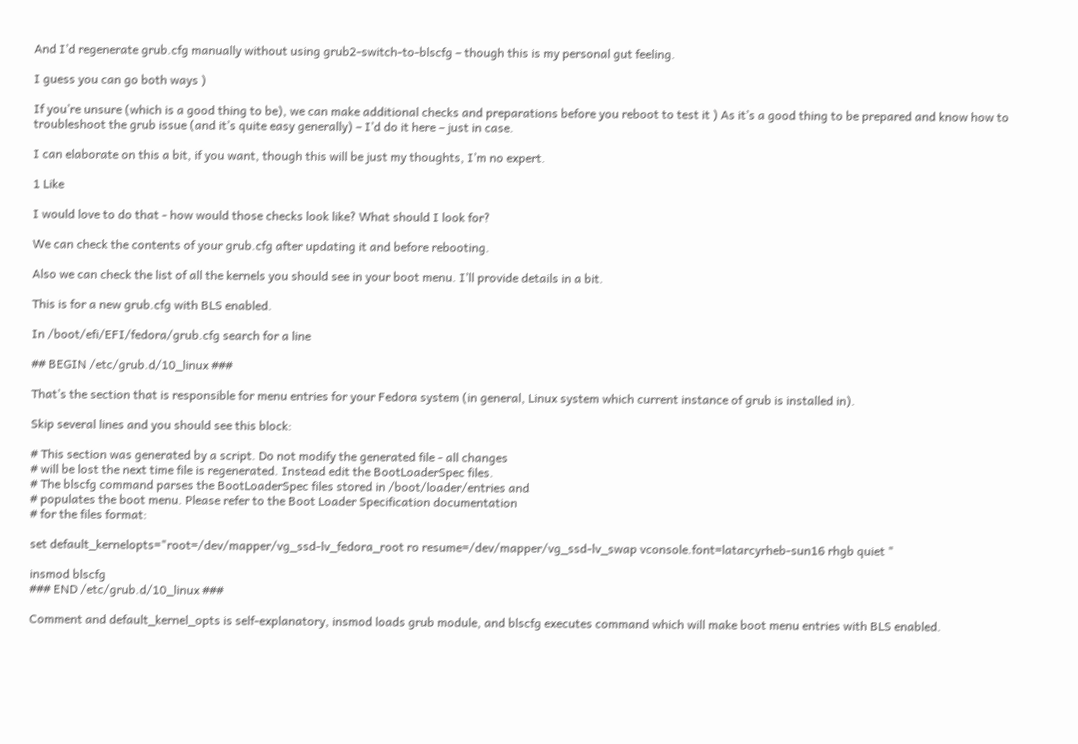And I’d regenerate grub.cfg manually without using grub2-switch-to-blscfg – though this is my personal gut feeling.

I guess you can go both ways )

If you’re unsure (which is a good thing to be), we can make additional checks and preparations before you reboot to test it ) As it’s a good thing to be prepared and know how to troubleshoot the grub issue (and it’s quite easy generally) – I’d do it here – just in case.

I can elaborate on this a bit, if you want, though this will be just my thoughts, I’m no expert.

1 Like

I would love to do that - how would those checks look like? What should I look for?

We can check the contents of your grub.cfg after updating it and before rebooting.

Also we can check the list of all the kernels you should see in your boot menu. I’ll provide details in a bit.

This is for a new grub.cfg with BLS enabled.

In /boot/efi/EFI/fedora/grub.cfg search for a line

## BEGIN /etc/grub.d/10_linux ###

That’s the section that is responsible for menu entries for your Fedora system (in general, Linux system which current instance of grub is installed in).

Skip several lines and you should see this block:

# This section was generated by a script. Do not modify the generated file - all changes
# will be lost the next time file is regenerated. Instead edit the BootLoaderSpec files.
# The blscfg command parses the BootLoaderSpec files stored in /boot/loader/entries and
# populates the boot menu. Please refer to the Boot Loader Specification documentation
# for the files format:

set default_kernelopts="root=/dev/mapper/vg_ssd-lv_fedora_root ro resume=/dev/mapper/vg_ssd-lv_swap vconsole.font=latarcyrheb-sun16 rhgb quiet "

insmod blscfg
### END /etc/grub.d/10_linux ###

Comment and default_kernel_opts is self-explanatory, insmod loads grub module, and blscfg executes command which will make boot menu entries with BLS enabled.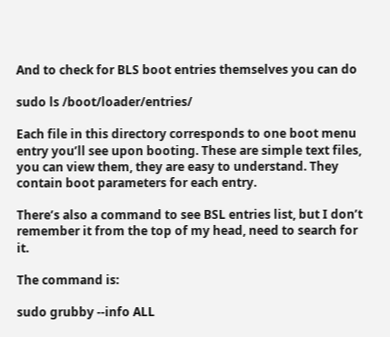And to check for BLS boot entries themselves you can do

sudo ls /boot/loader/entries/

Each file in this directory corresponds to one boot menu entry you’ll see upon booting. These are simple text files, you can view them, they are easy to understand. They contain boot parameters for each entry.

There’s also a command to see BSL entries list, but I don’t remember it from the top of my head, need to search for it.

The command is:

sudo grubby --info ALL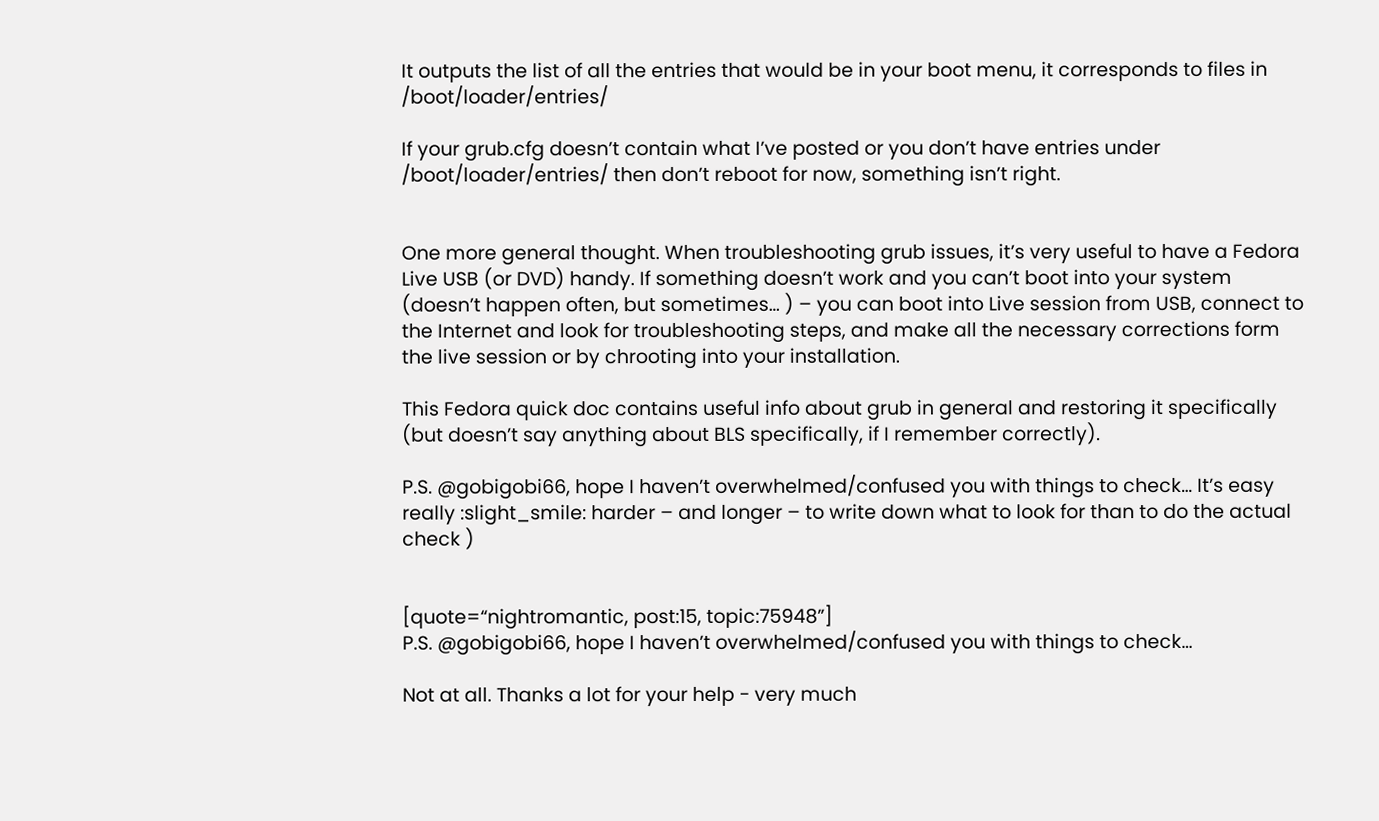It outputs the list of all the entries that would be in your boot menu, it corresponds to files in /boot/loader/entries/

If your grub.cfg doesn’t contain what I’ve posted or you don’t have entries under /boot/loader/entries/ then don’t reboot for now, something isn’t right.


One more general thought. When troubleshooting grub issues, it’s very useful to have a Fedora Live USB (or DVD) handy. If something doesn’t work and you can’t boot into your system (doesn’t happen often, but sometimes… ) – you can boot into Live session from USB, connect to the Internet and look for troubleshooting steps, and make all the necessary corrections form the live session or by chrooting into your installation.

This Fedora quick doc contains useful info about grub in general and restoring it specifically (but doesn’t say anything about BLS specifically, if I remember correctly).

P.S. @gobigobi66, hope I haven’t overwhelmed/confused you with things to check… It’s easy really :slight_smile: harder – and longer – to write down what to look for than to do the actual check )


[quote=“nightromantic, post:15, topic:75948”]
P.S. @gobigobi66, hope I haven’t overwhelmed/confused you with things to check…

Not at all. Thanks a lot for your help - very much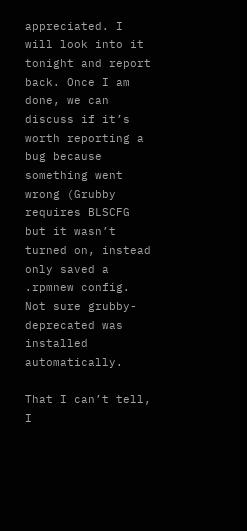appreciated. I will look into it tonight and report back. Once I am done, we can discuss if it’s worth reporting a bug because something went wrong (Grubby requires BLSCFG but it wasn’t turned on, instead only saved a .rpmnew config. Not sure grubby-deprecated was installed automatically.

That I can’t tell, I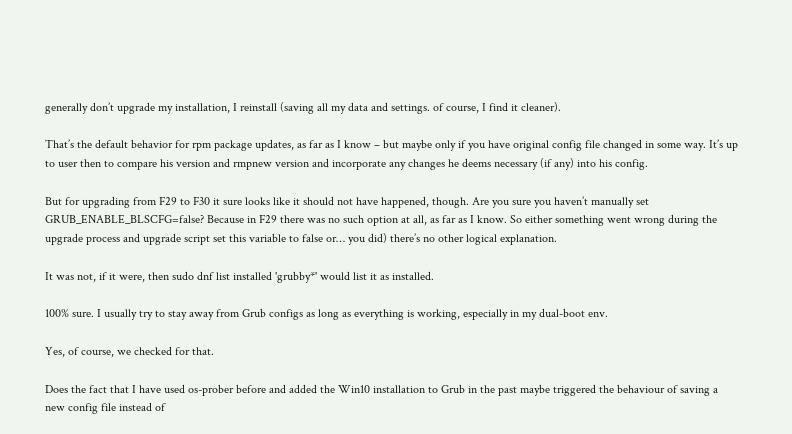generally don’t upgrade my installation, I reinstall (saving all my data and settings. of course, I find it cleaner).

That’s the default behavior for rpm package updates, as far as I know – but maybe only if you have original config file changed in some way. It’s up to user then to compare his version and rmpnew version and incorporate any changes he deems necessary (if any) into his config.

But for upgrading from F29 to F30 it sure looks like it should not have happened, though. Are you sure you haven’t manually set GRUB_ENABLE_BLSCFG=false? Because in F29 there was no such option at all, as far as I know. So either something went wrong during the upgrade process and upgrade script set this variable to false or… you did) there’s no other logical explanation.

It was not, if it were, then sudo dnf list installed 'grubby*' would list it as installed.

100% sure. I usually try to stay away from Grub configs as long as everything is working, especially in my dual-boot env.

Yes, of course, we checked for that.

Does the fact that I have used os-prober before and added the Win10 installation to Grub in the past maybe triggered the behaviour of saving a new config file instead of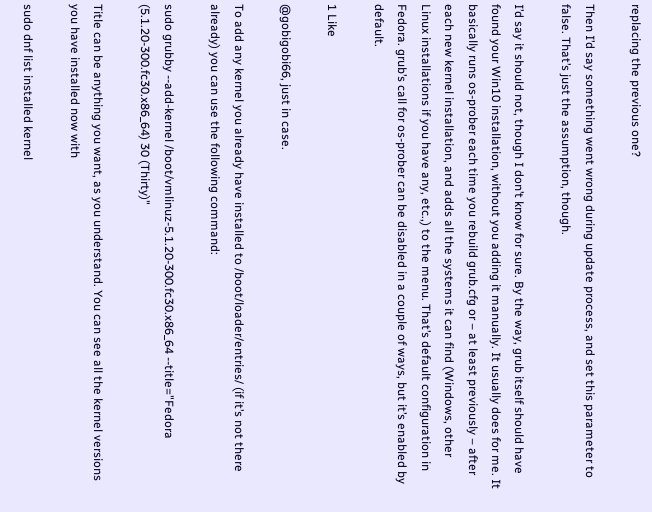replacing the previous one?

Then I’d say something went wrong during update process, and set this parameter to false. That’s just the assumption, though.

I’d say it should not, though I don’t know for sure. By the way, grub itself should have found your Win10 installation, without you adding it manually. It usually does for me. It basically runs os-prober each time you rebuild grub.cfg or – at least previously – after each new kernel installation, and adds all the systems it can find (Windows, other Linux installations if you have any, etc.,) to the menu. That’s default configuration in Fedora. grub’s call for os-prober can be disabled in a couple of ways, but it’s enabled by default.

1 Like

@gobigobi66, just in case.

To add any kernel you already have installed to /boot/loader/entries/ (if it’s not there already) you can use the following command:

sudo grubby --add-kernel /boot/vmlinuz-5.1.20-300.fc30.x86_64 --title="Fedora (5.1.20-300.fc30.x86_64) 30 (Thirty)"

Title can be anything you want, as you understand. You can see all the kernel versions you have installed now with

sudo dnf list installed kernel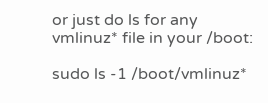or just do ls for any vmlinuz* file in your /boot:

sudo ls -1 /boot/vmlinuz*